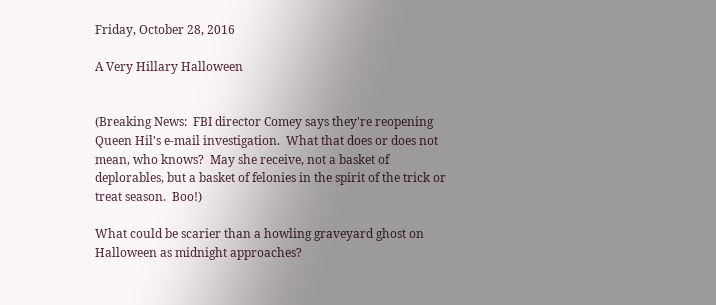Friday, October 28, 2016

A Very Hillary Halloween


(Breaking News:  FBI director Comey says they're reopening Queen Hil's e-mail investigation.  What that does or does not mean, who knows?  May she receive, not a basket of deplorables, but a basket of felonies in the spirit of the trick or treat season.  Boo!)

What could be scarier than a howling graveyard ghost on Halloween as midnight approaches?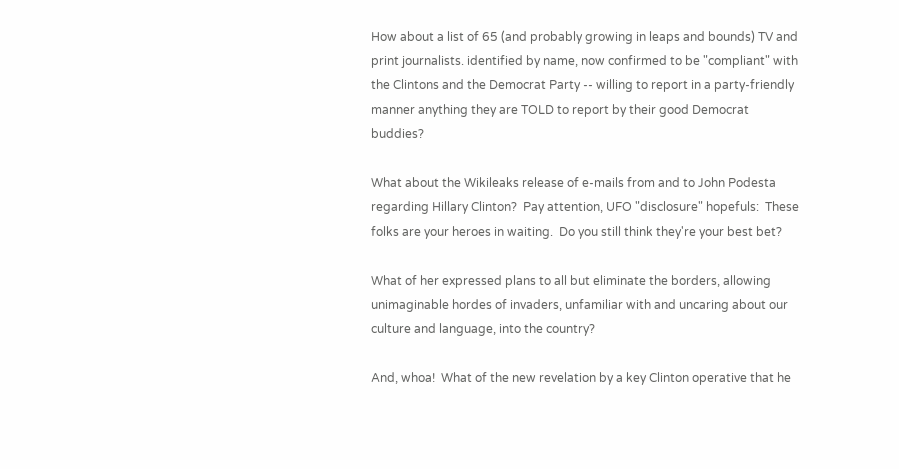How about a list of 65 (and probably growing in leaps and bounds) TV and print journalists. identified by name, now confirmed to be "compliant" with the Clintons and the Democrat Party -- willing to report in a party-friendly manner anything they are TOLD to report by their good Democrat buddies?

What about the Wikileaks release of e-mails from and to John Podesta regarding Hillary Clinton?  Pay attention, UFO "disclosure" hopefuls:  These folks are your heroes in waiting.  Do you still think they're your best bet?

What of her expressed plans to all but eliminate the borders, allowing unimaginable hordes of invaders, unfamiliar with and uncaring about our culture and language, into the country?

And, whoa!  What of the new revelation by a key Clinton operative that he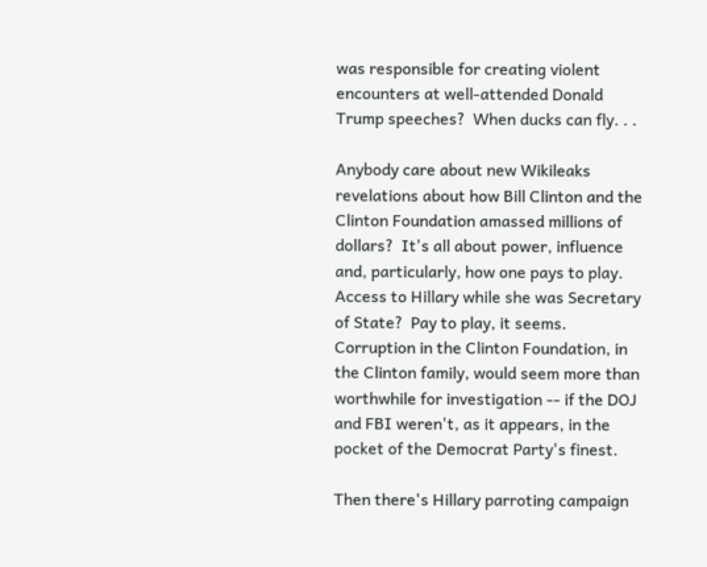was responsible for creating violent encounters at well-attended Donald Trump speeches?  When ducks can fly. . .

Anybody care about new Wikileaks revelations about how Bill Clinton and the Clinton Foundation amassed millions of dollars?  It's all about power, influence and, particularly, how one pays to play.  Access to Hillary while she was Secretary of State?  Pay to play, it seems.  Corruption in the Clinton Foundation, in the Clinton family, would seem more than worthwhile for investigation -- if the DOJ and FBI weren't, as it appears, in the pocket of the Democrat Party's finest.

Then there's Hillary parroting campaign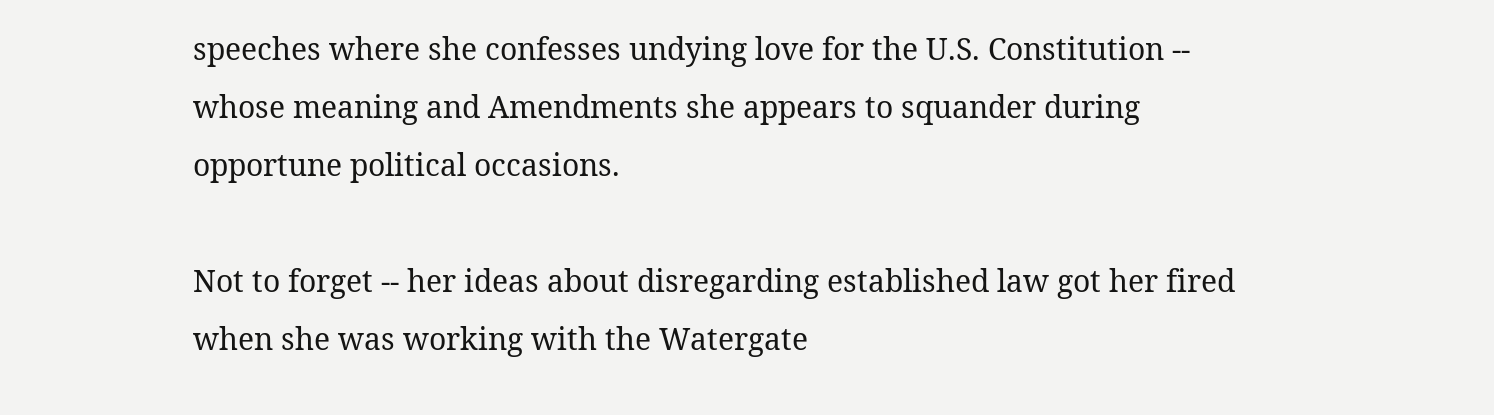speeches where she confesses undying love for the U.S. Constitution -- whose meaning and Amendments she appears to squander during opportune political occasions.

Not to forget -- her ideas about disregarding established law got her fired when she was working with the Watergate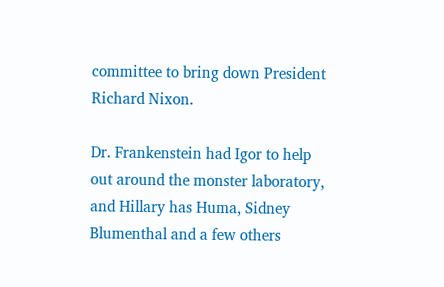committee to bring down President Richard Nixon.

Dr. Frankenstein had Igor to help out around the monster laboratory, and Hillary has Huma, Sidney Blumenthal and a few others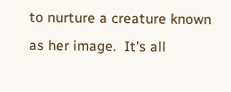to nurture a creature known as her image.  It's all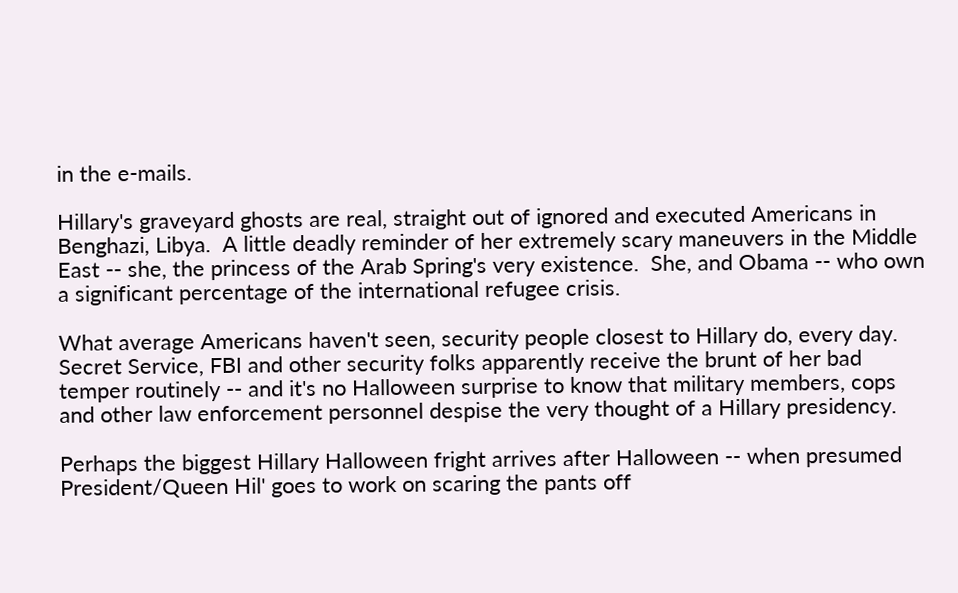in the e-mails.

Hillary's graveyard ghosts are real, straight out of ignored and executed Americans in Benghazi, Libya.  A little deadly reminder of her extremely scary maneuvers in the Middle East -- she, the princess of the Arab Spring's very existence.  She, and Obama -- who own a significant percentage of the international refugee crisis.

What average Americans haven't seen, security people closest to Hillary do, every day.  Secret Service, FBI and other security folks apparently receive the brunt of her bad temper routinely -- and it's no Halloween surprise to know that military members, cops and other law enforcement personnel despise the very thought of a Hillary presidency.

Perhaps the biggest Hillary Halloween fright arrives after Halloween -- when presumed President/Queen Hil' goes to work on scaring the pants off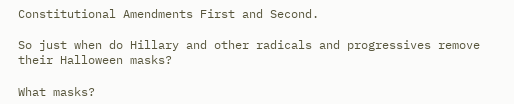Constitutional Amendments First and Second.

So just when do Hillary and other radicals and progressives remove their Halloween masks?

What masks?